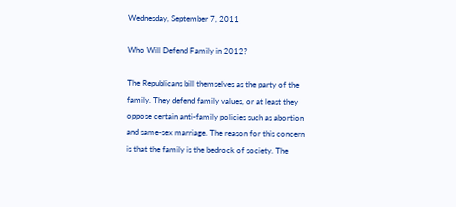Wednesday, September 7, 2011

Who Will Defend Family in 2012?

The Republicans bill themselves as the party of the family. They defend family values, or at least they oppose certain anti-family policies such as abortion and same-sex marriage. The reason for this concern is that the family is the bedrock of society. The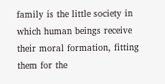family is the little society in which human beings receive their moral formation, fitting them for the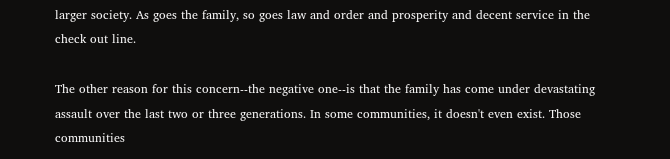larger society. As goes the family, so goes law and order and prosperity and decent service in the check out line.

The other reason for this concern--the negative one--is that the family has come under devastating assault over the last two or three generations. In some communities, it doesn't even exist. Those communities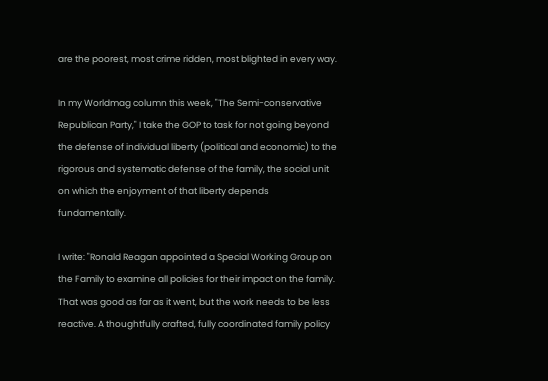are the poorest, most crime ridden, most blighted in every way.

In my Worldmag column this week, "The Semi-conservative Republican Party," I take the GOP to task for not going beyond the defense of individual liberty (political and economic) to the rigorous and systematic defense of the family, the social unit on which the enjoyment of that liberty depends fundamentally.

I write: "Ronald Reagan appointed a Special Working Group on the Family to examine all policies for their impact on the family. That was good as far as it went, but the work needs to be less reactive. A thoughtfully crafted, fully coordinated family policy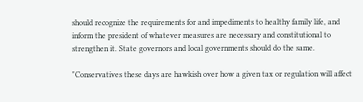should recognize the requirements for and impediments to healthy family life, and inform the president of whatever measures are necessary and constitutional to strengthen it. State governors and local governments should do the same.

"Conservatives these days are hawkish over how a given tax or regulation will affect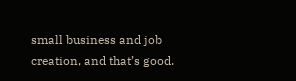small business and job creation, and that’s good.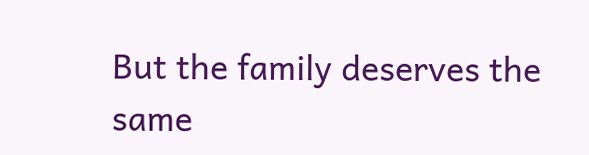But the family deserves the same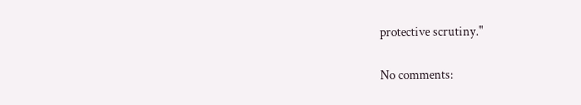protective scrutiny."

No comments: